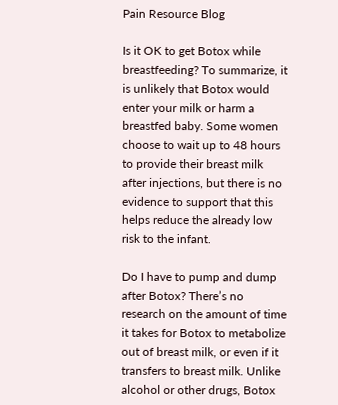Pain Resource Blog

Is it OK to get Botox while breastfeeding? To summarize, it is unlikely that Botox would enter your milk or harm a breastfed baby. Some women choose to wait up to 48 hours to provide their breast milk after injections, but there is no evidence to support that this helps reduce the already low risk to the infant.

Do I have to pump and dump after Botox? There’s no research on the amount of time it takes for Botox to metabolize out of breast milk, or even if it transfers to breast milk. Unlike alcohol or other drugs, Botox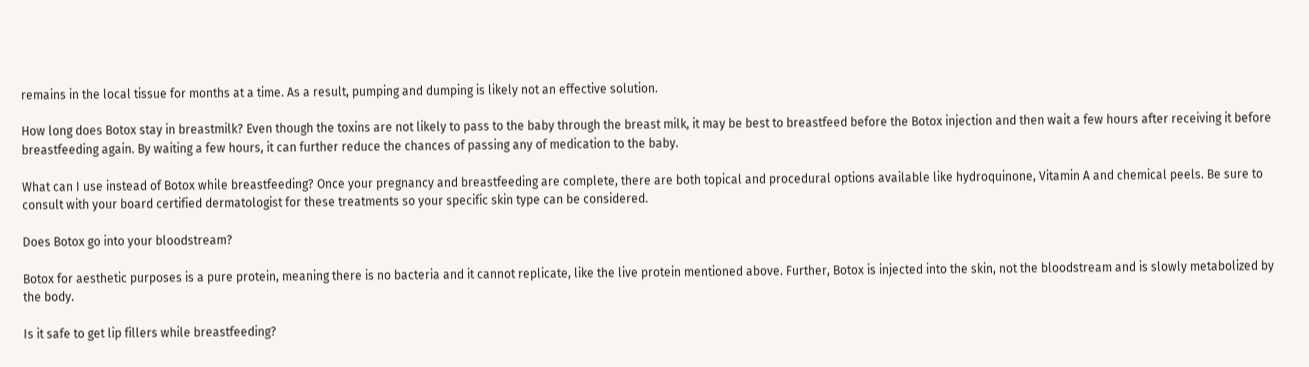remains in the local tissue for months at a time. As a result, pumping and dumping is likely not an effective solution.

How long does Botox stay in breastmilk? Even though the toxins are not likely to pass to the baby through the breast milk, it may be best to breastfeed before the Botox injection and then wait a few hours after receiving it before breastfeeding again. By waiting a few hours, it can further reduce the chances of passing any of medication to the baby.

What can I use instead of Botox while breastfeeding? Once your pregnancy and breastfeeding are complete, there are both topical and procedural options available like hydroquinone, Vitamin A and chemical peels. Be sure to consult with your board certified dermatologist for these treatments so your specific skin type can be considered.

Does Botox go into your bloodstream?

Botox for aesthetic purposes is a pure protein, meaning there is no bacteria and it cannot replicate, like the live protein mentioned above. Further, Botox is injected into the skin, not the bloodstream and is slowly metabolized by the body.

Is it safe to get lip fillers while breastfeeding?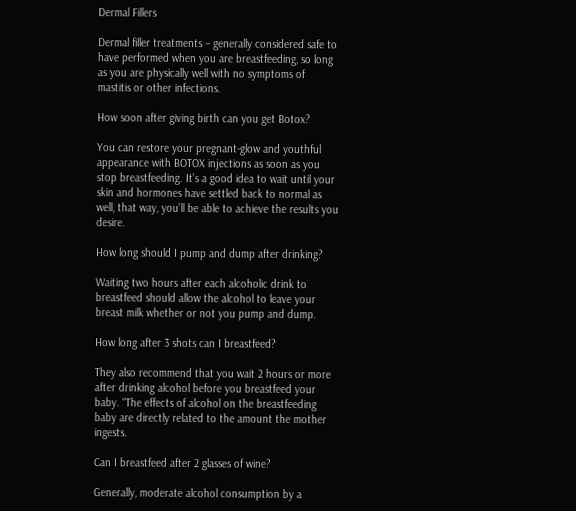Dermal Fillers

Dermal filler treatments – generally considered safe to have performed when you are breastfeeding, so long as you are physically well with no symptoms of mastitis or other infections.

How soon after giving birth can you get Botox?

You can restore your pregnant-glow and youthful appearance with BOTOX injections as soon as you stop breastfeeding. It’s a good idea to wait until your skin and hormones have settled back to normal as well, that way, you’ll be able to achieve the results you desire.

How long should I pump and dump after drinking?

Waiting two hours after each alcoholic drink to breastfeed should allow the alcohol to leave your breast milk whether or not you pump and dump.

How long after 3 shots can I breastfeed?

They also recommend that you wait 2 hours or more after drinking alcohol before you breastfeed your baby. “The effects of alcohol on the breastfeeding baby are directly related to the amount the mother ingests.

Can I breastfeed after 2 glasses of wine?

Generally, moderate alcohol consumption by a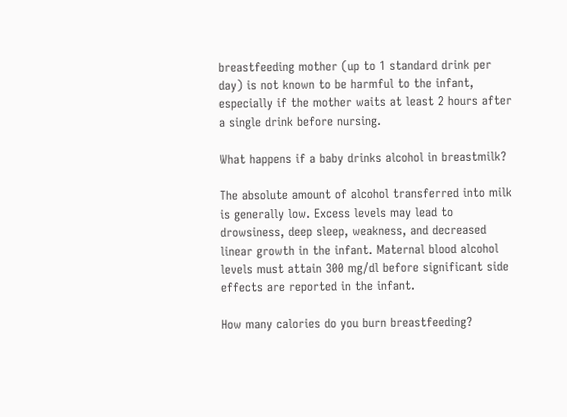breastfeeding mother (up to 1 standard drink per day) is not known to be harmful to the infant, especially if the mother waits at least 2 hours after a single drink before nursing.

What happens if a baby drinks alcohol in breastmilk?

The absolute amount of alcohol transferred into milk is generally low. Excess levels may lead to drowsiness, deep sleep, weakness, and decreased linear growth in the infant. Maternal blood alcohol levels must attain 300 mg/dl before significant side effects are reported in the infant.

How many calories do you burn breastfeeding?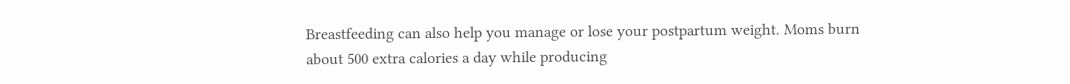Breastfeeding can also help you manage or lose your postpartum weight. Moms burn about 500 extra calories a day while producing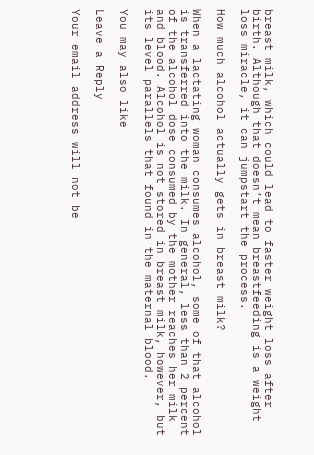breast milk, which could lead to faster weight loss after birth. Although that doesn’t mean breastfeeding is a weight loss miracle, it can jumpstart the process.

How much alcohol actually gets in breast milk?

When a lactating woman consumes alcohol, some of that alcohol is transferred into the milk. In general, less than 2 percent of the alcohol dose consumed by the mother reaches her milk and blood. Alcohol is not stored in breast milk, however, but its level parallels that found in the maternal blood.

You may also like

Leave a Reply

Your email address will not be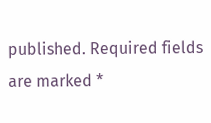published. Required fields are marked *